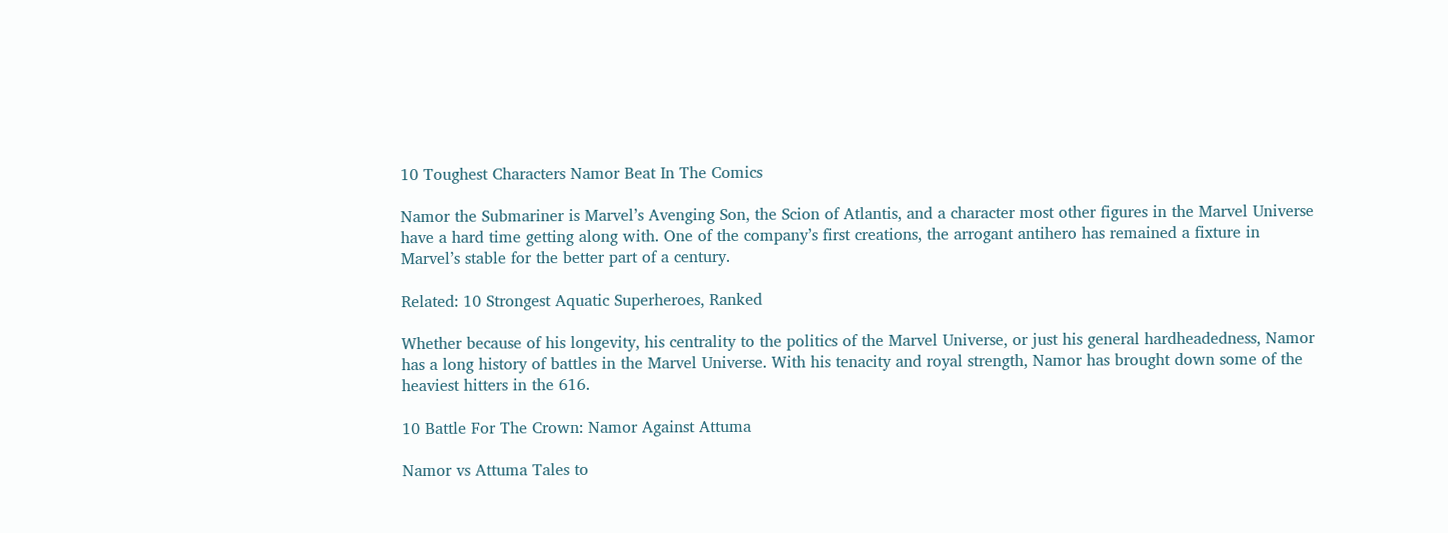10 Toughest Characters Namor Beat In The Comics

Namor the Submariner is Marvel’s Avenging Son, the Scion of Atlantis, and a character most other figures in the Marvel Universe have a hard time getting along with. One of the company’s first creations, the arrogant antihero has remained a fixture in Marvel’s stable for the better part of a century.

Related: 10 Strongest Aquatic Superheroes, Ranked

Whether because of his longevity, his centrality to the politics of the Marvel Universe, or just his general hardheadedness, Namor has a long history of battles in the Marvel Universe. With his tenacity and royal strength, Namor has brought down some of the heaviest hitters in the 616.

10 Battle For The Crown: Namor Against Attuma

Namor vs Attuma Tales to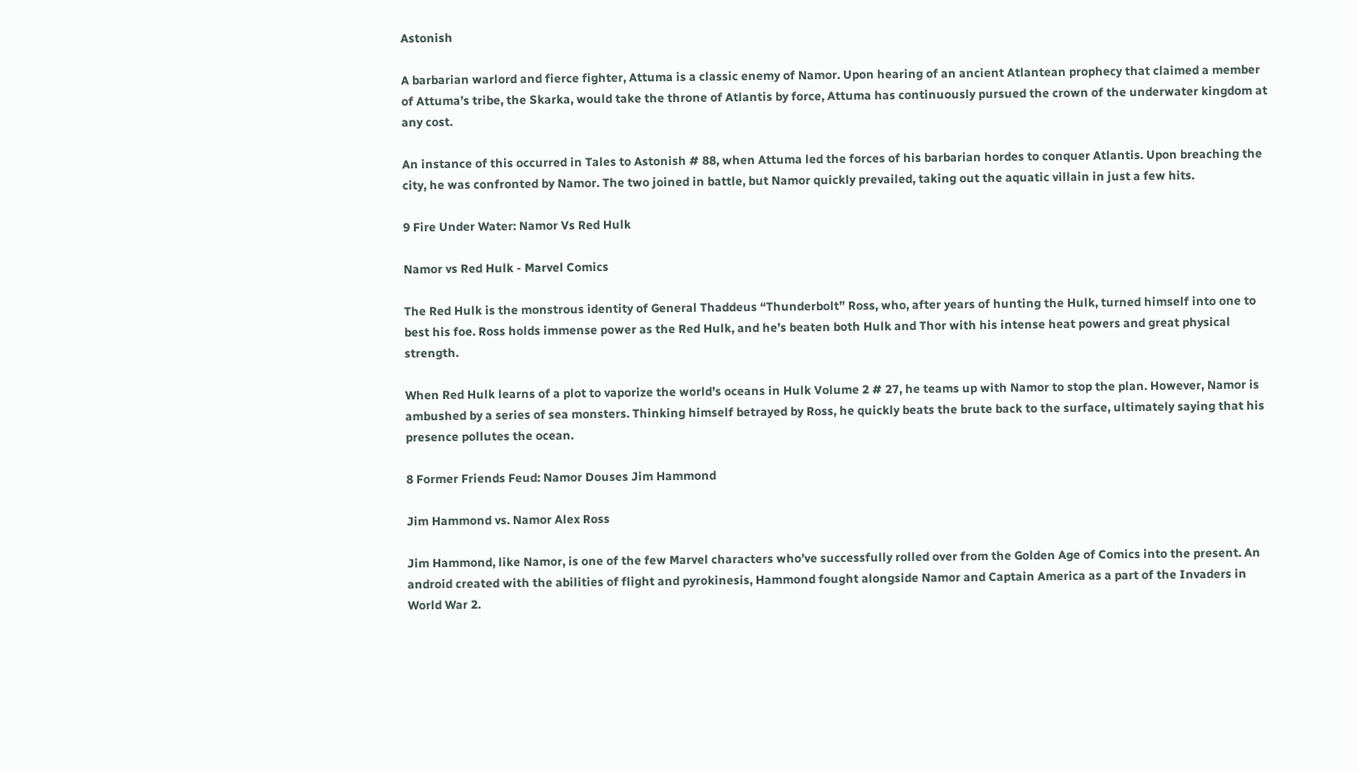Astonish

A barbarian warlord and fierce fighter, Attuma is a classic enemy of Namor. Upon hearing of an ancient Atlantean prophecy that claimed a member of Attuma’s tribe, the Skarka, would take the throne of Atlantis by force, Attuma has continuously pursued the crown of the underwater kingdom at any cost.

An instance of this occurred in Tales to Astonish # 88, when Attuma led the forces of his barbarian hordes to conquer Atlantis. Upon breaching the city, he was confronted by Namor. The two joined in battle, but Namor quickly prevailed, taking out the aquatic villain in just a few hits.

9 Fire Under Water: Namor Vs Red Hulk

Namor vs Red Hulk - Marvel Comics

The Red Hulk is the monstrous identity of General Thaddeus “Thunderbolt” Ross, who, after years of hunting the Hulk, turned himself into one to best his foe. Ross holds immense power as the Red Hulk, and he’s beaten both Hulk and Thor with his intense heat powers and great physical strength.

When Red Hulk learns of a plot to vaporize the world’s oceans in Hulk Volume 2 # 27, he teams up with Namor to stop the plan. However, Namor is ambushed by a series of sea monsters. Thinking himself betrayed by Ross, he quickly beats the brute back to the surface, ultimately saying that his presence pollutes the ocean.

8 Former Friends Feud: Namor Douses Jim Hammond

Jim Hammond vs. Namor Alex Ross

Jim Hammond, like Namor, is one of the few Marvel characters who’ve successfully rolled over from the Golden Age of Comics into the present. An android created with the abilities of flight and pyrokinesis, Hammond fought alongside Namor and Captain America as a part of the Invaders in World War 2.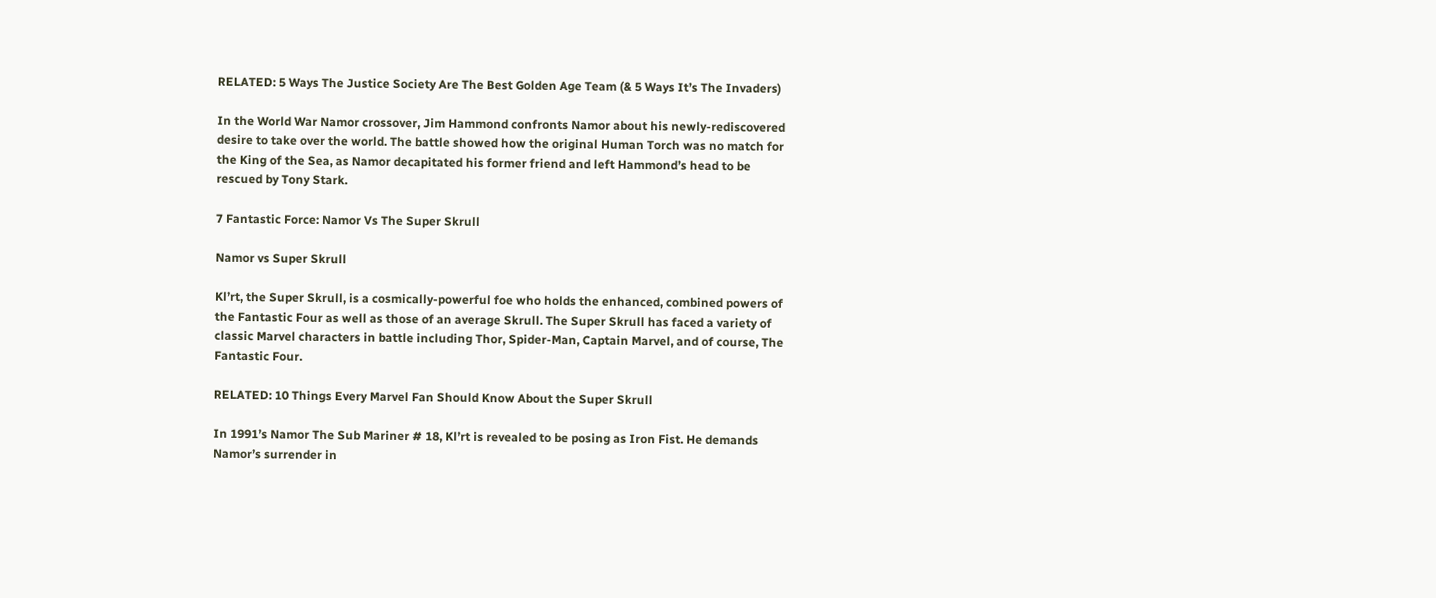RELATED: 5 Ways The Justice Society Are The Best Golden Age Team (& 5 Ways It’s The Invaders)

In the World War Namor crossover, Jim Hammond confronts Namor about his newly-rediscovered desire to take over the world. The battle showed how the original Human Torch was no match for the King of the Sea, as Namor decapitated his former friend and left Hammond’s head to be rescued by Tony Stark.

7 Fantastic Force: Namor Vs The Super Skrull

Namor vs Super Skrull

Kl’rt, the Super Skrull, is a cosmically-powerful foe who holds the enhanced, combined powers of the Fantastic Four as well as those of an average Skrull. The Super Skrull has faced a variety of classic Marvel characters in battle including Thor, Spider-Man, Captain Marvel, and of course, The Fantastic Four.

RELATED: 10 Things Every Marvel Fan Should Know About the Super Skrull

In 1991’s Namor The Sub Mariner # 18, Kl’rt is revealed to be posing as Iron Fist. He demands Namor’s surrender in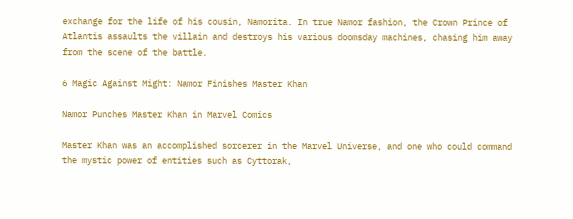exchange for the life of his cousin, Namorita. In true Namor fashion, the Crown Prince of Atlantis assaults the villain and destroys his various doomsday machines, chasing him away from the scene of the battle.

6 Magic Against Might: Namor Finishes Master Khan

Namor Punches Master Khan in Marvel Comics

Master Khan was an accomplished sorcerer in the Marvel Universe, and one who could command the mystic power of entities such as Cyttorak,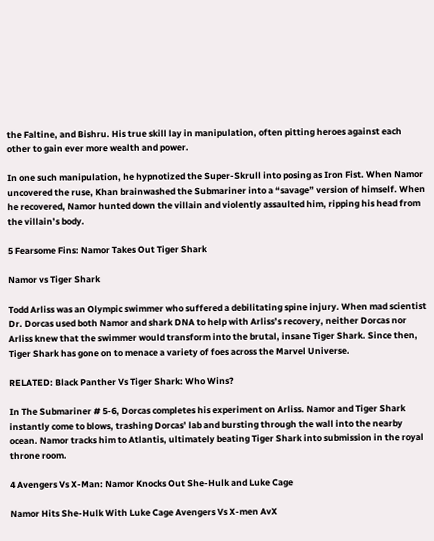the Faltine, and Bishru. His true skill lay in manipulation, often pitting heroes against each other to gain ever more wealth and power.

In one such manipulation, he hypnotized the Super-Skrull into posing as Iron Fist. When Namor uncovered the ruse, Khan brainwashed the Submariner into a “savage” version of himself. When he recovered, Namor hunted down the villain and violently assaulted him, ripping his head from the villain’s body.

5 Fearsome Fins: Namor Takes Out Tiger Shark

Namor vs Tiger Shark

Todd Arliss was an Olympic swimmer who suffered a debilitating spine injury. When mad scientist Dr. Dorcas used both Namor and shark DNA to help with Arliss’s recovery, neither Dorcas nor Arliss knew that the swimmer would transform into the brutal, insane Tiger Shark. Since then, Tiger Shark has gone on to menace a variety of foes across the Marvel Universe.

RELATED: Black Panther Vs Tiger Shark: Who Wins?

In The Submariner # 5-6, Dorcas completes his experiment on Arliss. Namor and Tiger Shark instantly come to blows, trashing Dorcas’ lab and bursting through the wall into the nearby ocean. Namor tracks him to Atlantis, ultimately beating Tiger Shark into submission in the royal throne room.

4 Avengers Vs X-Man: Namor Knocks Out She-Hulk and Luke Cage

Namor Hits She-Hulk With Luke Cage Avengers Vs X-men AvX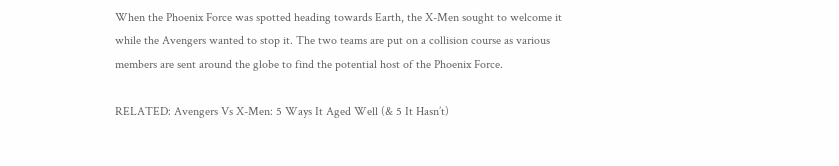When the Phoenix Force was spotted heading towards Earth, the X-Men sought to welcome it while the Avengers wanted to stop it. The two teams are put on a collision course as various members are sent around the globe to find the potential host of the Phoenix Force.

RELATED: Avengers Vs X-Men: 5 Ways It Aged Well (& 5 It Hasn’t)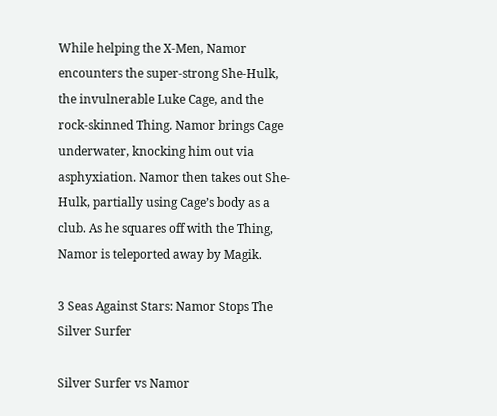While helping the X-Men, Namor encounters the super-strong She-Hulk, the invulnerable Luke Cage, and the rock-skinned Thing. Namor brings Cage underwater, knocking him out via asphyxiation. Namor then takes out She-Hulk, partially using Cage’s body as a club. As he squares off with the Thing, Namor is teleported away by Magik.

3 Seas Against Stars: Namor Stops The Silver Surfer

Silver Surfer vs Namor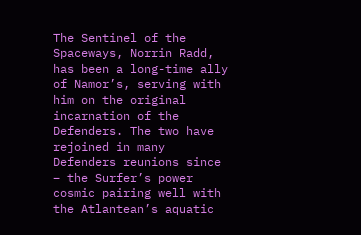The Sentinel of the Spaceways, Norrin Radd, has been a long-time ally of Namor’s, serving with him on the original incarnation of the Defenders. The two have rejoined in many Defenders reunions since – the Surfer’s power cosmic pairing well with the Atlantean’s aquatic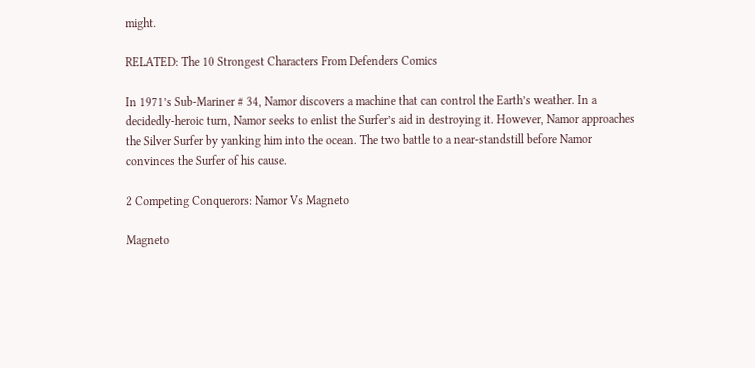might.

RELATED: The 10 Strongest Characters From Defenders Comics

In 1971’s Sub-Mariner # 34, Namor discovers a machine that can control the Earth’s weather. In a decidedly-heroic turn, Namor seeks to enlist the Surfer’s aid in destroying it. However, Namor approaches the Silver Surfer by yanking him into the ocean. The two battle to a near-standstill before Namor convinces the Surfer of his cause.

2 Competing Conquerors: Namor Vs Magneto

Magneto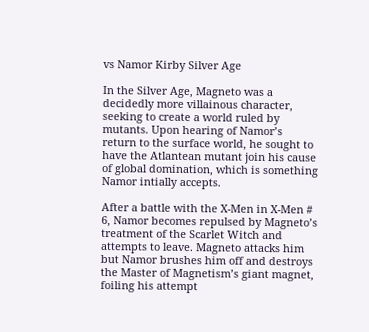vs Namor Kirby Silver Age

In the Silver Age, Magneto was a decidedly more villainous character, seeking to create a world ruled by mutants. Upon hearing of Namor’s return to the surface world, he sought to have the Atlantean mutant join his cause of global domination, which is something Namor intially accepts.

After a battle with the X-Men in X-Men # 6, Namor becomes repulsed by Magneto’s treatment of the Scarlet Witch and attempts to leave. Magneto attacks him but Namor brushes him off and destroys the Master of Magnetism’s giant magnet, foiling his attempt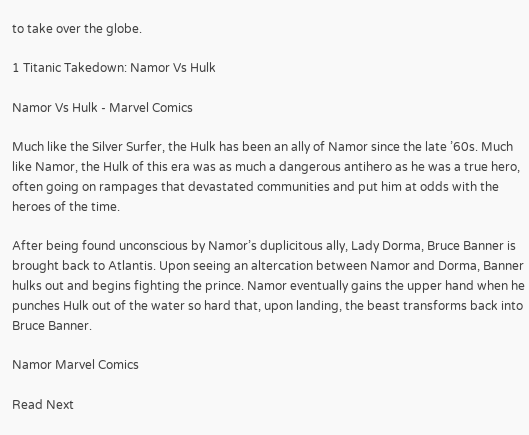to take over the globe.

1 Titanic Takedown: Namor Vs Hulk

Namor Vs Hulk - Marvel Comics

Much like the Silver Surfer, the Hulk has been an ally of Namor since the late ’60s. Much like Namor, the Hulk of this era was as much a dangerous antihero as he was a true hero, often going on rampages that devastated communities and put him at odds with the heroes of the time.

After being found unconscious by Namor’s duplicitous ally, Lady Dorma, Bruce Banner is brought back to Atlantis. Upon seeing an altercation between Namor and Dorma, Banner hulks out and begins fighting the prince. Namor eventually gains the upper hand when he punches Hulk out of the water so hard that, upon landing, the beast transforms back into Bruce Banner.

Namor Marvel Comics

Read Next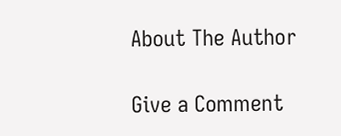About The Author

Give a Comment